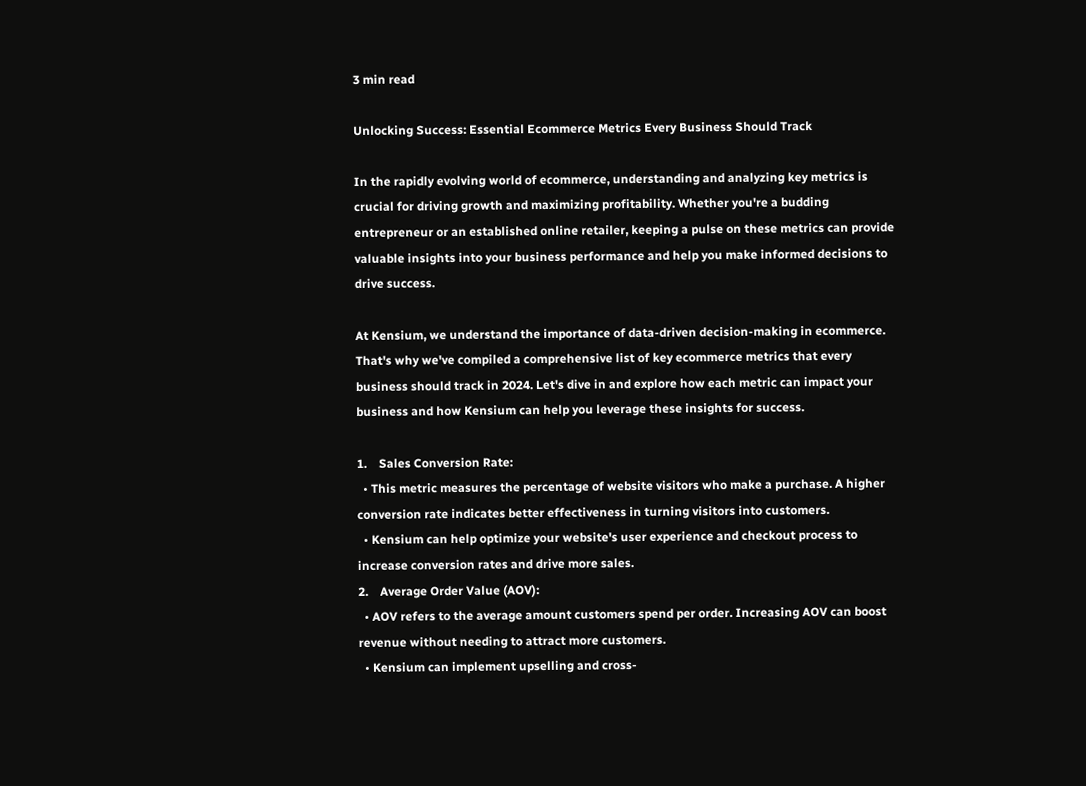3 min read

Unlocking Success: Essential Ecommerce Metrics Every Business Should Track

In the rapidly evolving world of ecommerce, understanding and analyzing key metrics is crucial for driving growth and maximizing profitability. Whether you're a budding entrepreneur or an established online retailer, keeping a pulse on these metrics can provide valuable insights into your business performance and help you make informed decisions to drive success.

At Kensium, we understand the importance of data-driven decision-making in ecommerce. That's why we've compiled a comprehensive list of key ecommerce metrics that every business should track in 2024. Let's dive in and explore how each metric can impact your business and how Kensium can help you leverage these insights for success.

1.    Sales Conversion Rate:
  • This metric measures the percentage of website visitors who make a purchase. A higher conversion rate indicates better effectiveness in turning visitors into customers.
  • Kensium can help optimize your website's user experience and checkout process to increase conversion rates and drive more sales.
2.    Average Order Value (AOV):
  • AOV refers to the average amount customers spend per order. Increasing AOV can boost revenue without needing to attract more customers.
  • Kensium can implement upselling and cross-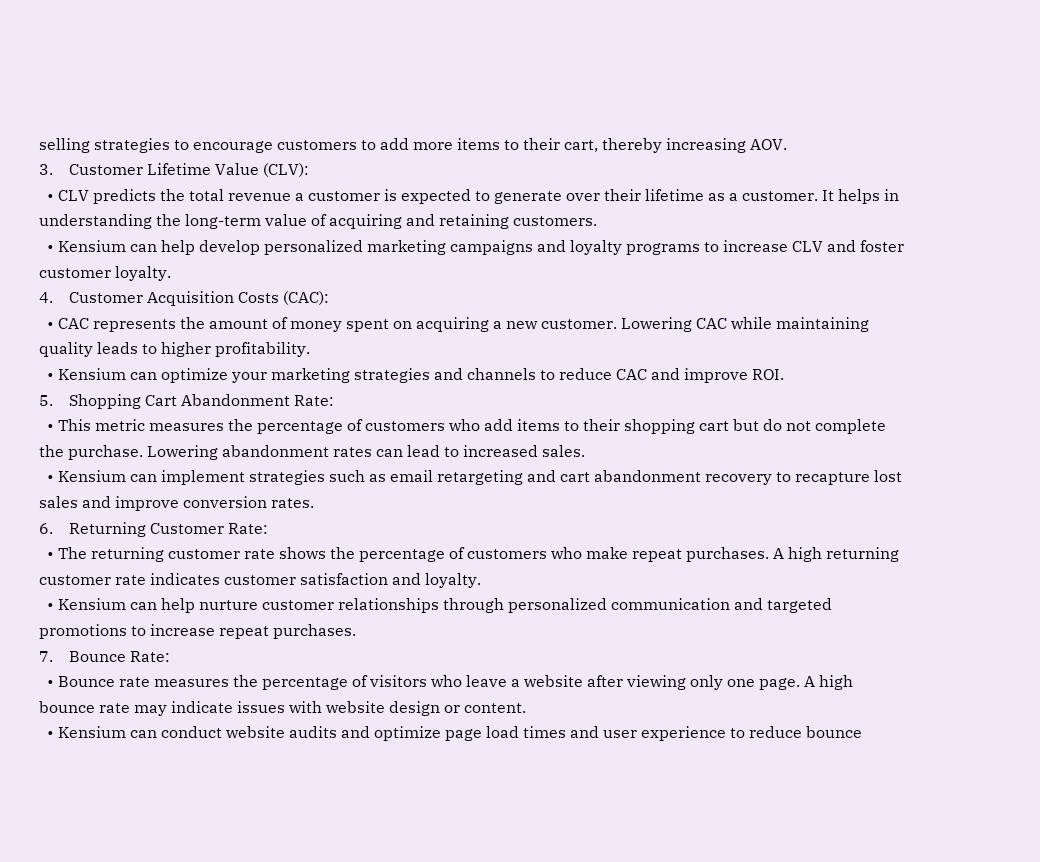selling strategies to encourage customers to add more items to their cart, thereby increasing AOV.
3.    Customer Lifetime Value (CLV):
  • CLV predicts the total revenue a customer is expected to generate over their lifetime as a customer. It helps in understanding the long-term value of acquiring and retaining customers.
  • Kensium can help develop personalized marketing campaigns and loyalty programs to increase CLV and foster customer loyalty.
4.    Customer Acquisition Costs (CAC):
  • CAC represents the amount of money spent on acquiring a new customer. Lowering CAC while maintaining quality leads to higher profitability.
  • Kensium can optimize your marketing strategies and channels to reduce CAC and improve ROI.
5.    Shopping Cart Abandonment Rate:
  • This metric measures the percentage of customers who add items to their shopping cart but do not complete the purchase. Lowering abandonment rates can lead to increased sales.
  • Kensium can implement strategies such as email retargeting and cart abandonment recovery to recapture lost sales and improve conversion rates.
6.    Returning Customer Rate:
  • The returning customer rate shows the percentage of customers who make repeat purchases. A high returning customer rate indicates customer satisfaction and loyalty.
  • Kensium can help nurture customer relationships through personalized communication and targeted promotions to increase repeat purchases.
7.    Bounce Rate:
  • Bounce rate measures the percentage of visitors who leave a website after viewing only one page. A high bounce rate may indicate issues with website design or content.
  • Kensium can conduct website audits and optimize page load times and user experience to reduce bounce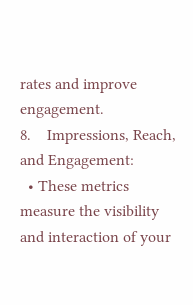rates and improve engagement.
8.    Impressions, Reach, and Engagement:
  • These metrics measure the visibility and interaction of your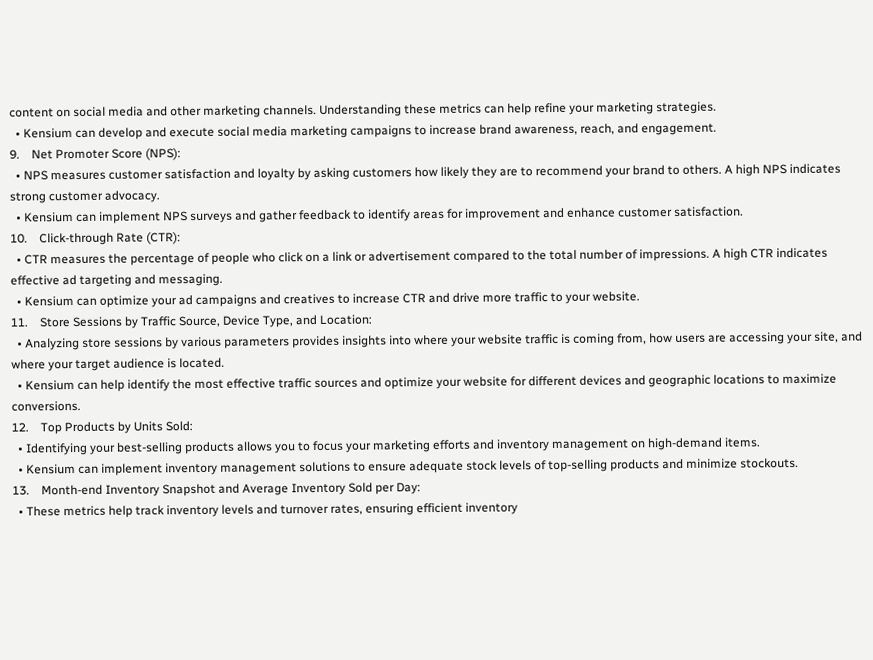content on social media and other marketing channels. Understanding these metrics can help refine your marketing strategies.
  • Kensium can develop and execute social media marketing campaigns to increase brand awareness, reach, and engagement.
9.    Net Promoter Score (NPS):
  • NPS measures customer satisfaction and loyalty by asking customers how likely they are to recommend your brand to others. A high NPS indicates strong customer advocacy.
  • Kensium can implement NPS surveys and gather feedback to identify areas for improvement and enhance customer satisfaction.
10.    Click-through Rate (CTR):
  • CTR measures the percentage of people who click on a link or advertisement compared to the total number of impressions. A high CTR indicates effective ad targeting and messaging.
  • Kensium can optimize your ad campaigns and creatives to increase CTR and drive more traffic to your website.
11.    Store Sessions by Traffic Source, Device Type, and Location:
  • Analyzing store sessions by various parameters provides insights into where your website traffic is coming from, how users are accessing your site, and where your target audience is located.
  • Kensium can help identify the most effective traffic sources and optimize your website for different devices and geographic locations to maximize conversions.
12.    Top Products by Units Sold:
  • Identifying your best-selling products allows you to focus your marketing efforts and inventory management on high-demand items.
  • Kensium can implement inventory management solutions to ensure adequate stock levels of top-selling products and minimize stockouts.
13.    Month-end Inventory Snapshot and Average Inventory Sold per Day:
  • These metrics help track inventory levels and turnover rates, ensuring efficient inventory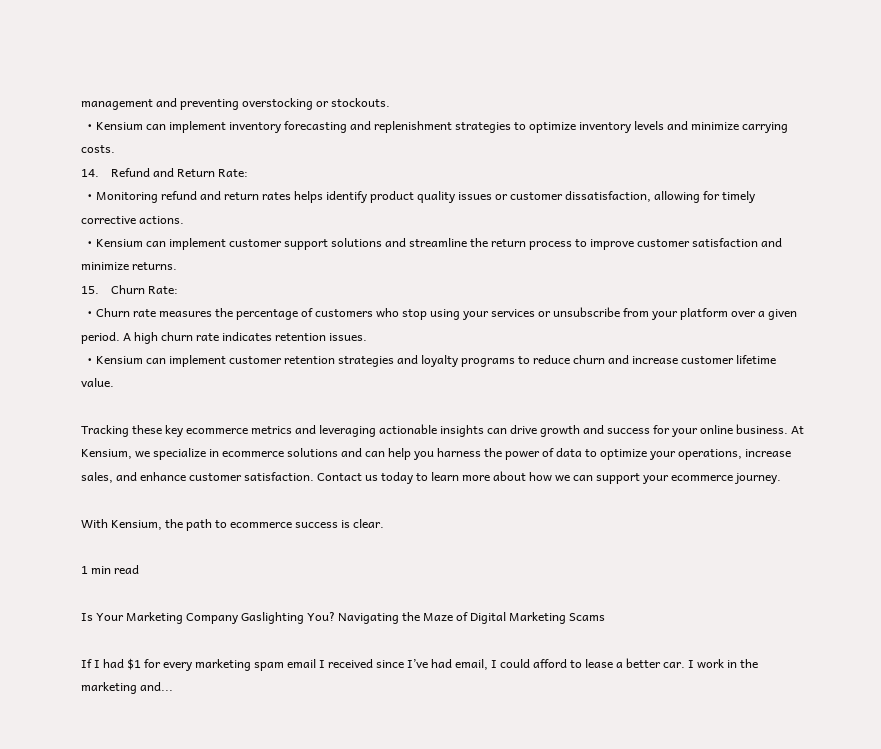management and preventing overstocking or stockouts.
  • Kensium can implement inventory forecasting and replenishment strategies to optimize inventory levels and minimize carrying costs.
14.    Refund and Return Rate:
  • Monitoring refund and return rates helps identify product quality issues or customer dissatisfaction, allowing for timely corrective actions.
  • Kensium can implement customer support solutions and streamline the return process to improve customer satisfaction and minimize returns.
15.    Churn Rate:
  • Churn rate measures the percentage of customers who stop using your services or unsubscribe from your platform over a given period. A high churn rate indicates retention issues.
  • Kensium can implement customer retention strategies and loyalty programs to reduce churn and increase customer lifetime value.

Tracking these key ecommerce metrics and leveraging actionable insights can drive growth and success for your online business. At Kensium, we specialize in ecommerce solutions and can help you harness the power of data to optimize your operations, increase sales, and enhance customer satisfaction. Contact us today to learn more about how we can support your ecommerce journey.

With Kensium, the path to ecommerce success is clear.

1 min read

Is Your Marketing Company Gaslighting You? Navigating the Maze of Digital Marketing Scams

If I had $1 for every marketing spam email I received since I’ve had email, I could afford to lease a better car. I work in the marketing and...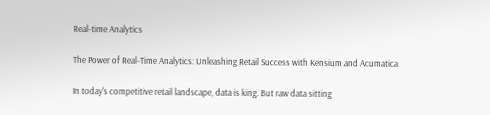Real-time Analytics

The Power of Real-Time Analytics: Unleashing Retail Success with Kensium and Acumatica

In today's competitive retail landscape, data is king. But raw data sitting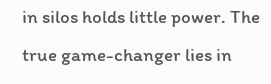in silos holds little power. The true game-changer lies in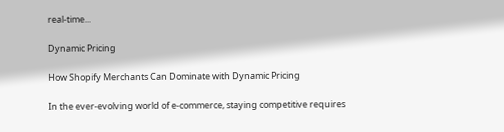real-time...

Dynamic Pricing

How Shopify Merchants Can Dominate with Dynamic Pricing

In the ever-evolving world of e-commerce, staying competitive requires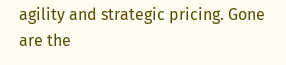agility and strategic pricing. Gone are the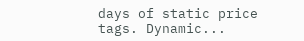days of static price tags. Dynamic...